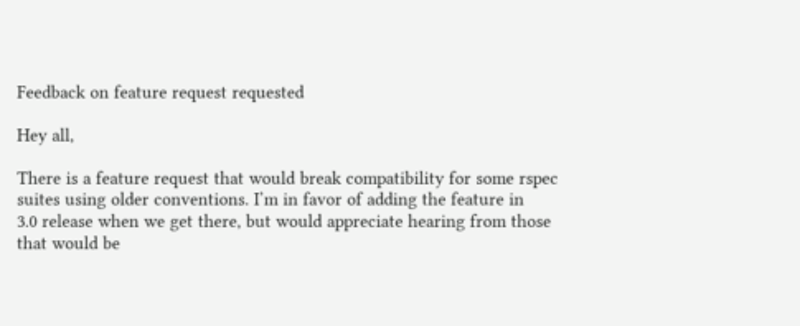Feedback on feature request requested

Hey all,

There is a feature request that would break compatibility for some rspec
suites using older conventions. I’m in favor of adding the feature in
3.0 release when we get there, but would appreciate hearing from those
that would be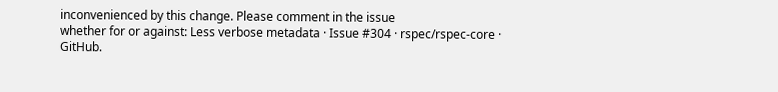inconvenienced by this change. Please comment in the issue
whether for or against: Less verbose metadata · Issue #304 · rspec/rspec-core · GitHub.